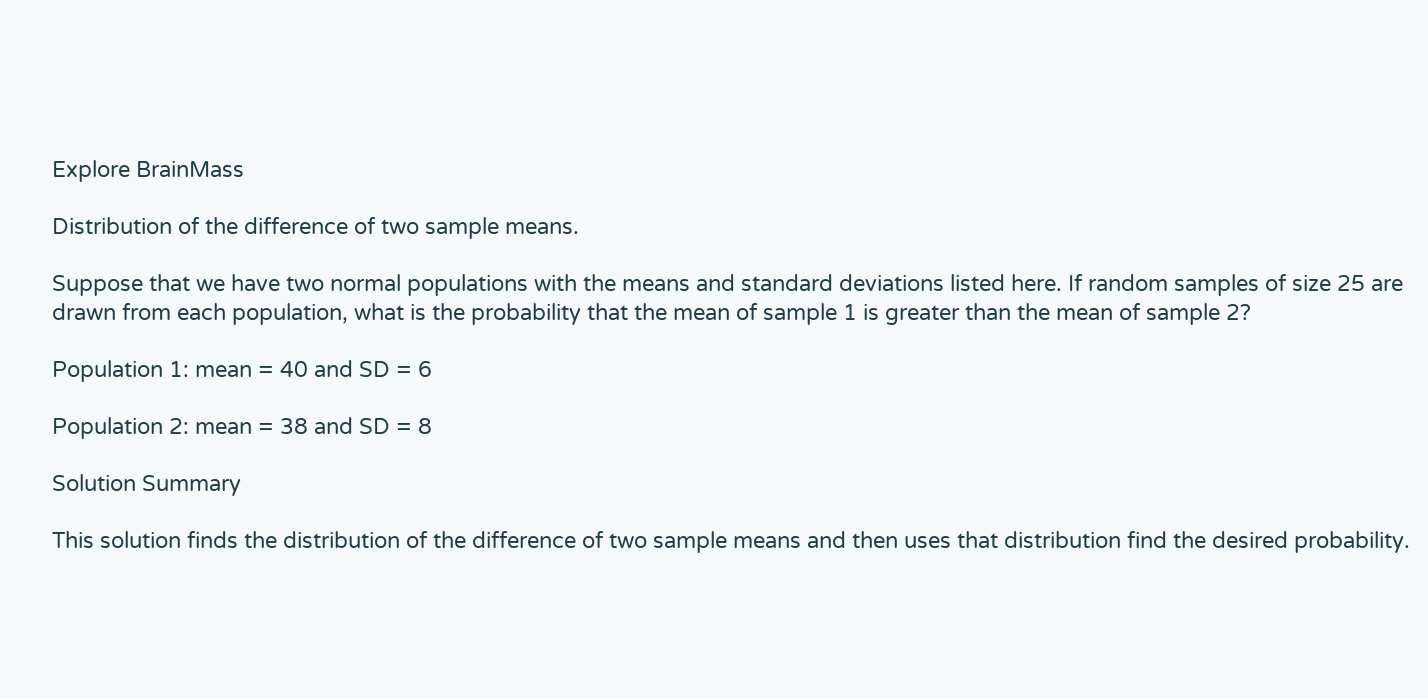Explore BrainMass

Distribution of the difference of two sample means.

Suppose that we have two normal populations with the means and standard deviations listed here. If random samples of size 25 are drawn from each population, what is the probability that the mean of sample 1 is greater than the mean of sample 2?

Population 1: mean = 40 and SD = 6

Population 2: mean = 38 and SD = 8

Solution Summary

This solution finds the distribution of the difference of two sample means and then uses that distribution find the desired probability.